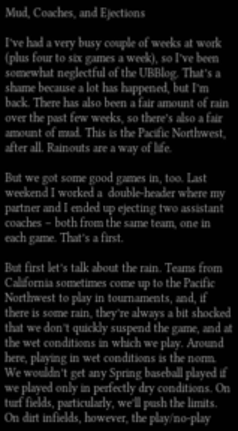Mud, Coaches, and Ejections

I’ve had a very busy couple of weeks at work (plus four to six games a week), so I’ve been somewhat neglectful of the UBBlog. That’s a shame because a lot has happened, but I’m back. There has also been a fair amount of rain over the past few weeks, so there’s also a fair amount of mud. This is the Pacific Northwest, after all. Rainouts are a way of life.

But we got some good games in, too. Last weekend I worked a  double-header where my partner and I ended up ejecting two assistant coaches – both from the same team, one in each game. That’s a first.

But first let’s talk about the rain. Teams from California sometimes come up to the Pacific Northwest to play in tournaments, and, if there is some rain, they’re always a bit shocked that we don’t quickly suspend the game, and at the wet conditions in which we play. Around here, playing in wet conditions is the norm. We wouldn’t get any Spring baseball played if we played only in perfectly dry conditions. On turf fields, particularly, we’ll push the limits. On dirt infields, however, the play/no-play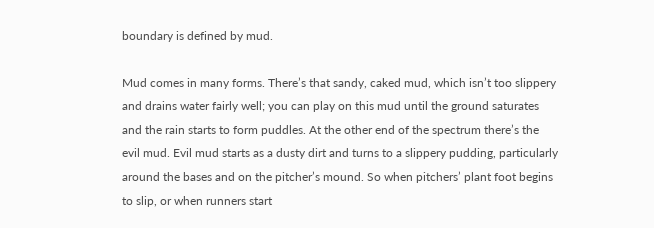boundary is defined by mud.

Mud comes in many forms. There’s that sandy, caked mud, which isn’t too slippery and drains water fairly well; you can play on this mud until the ground saturates and the rain starts to form puddles. At the other end of the spectrum there’s the evil mud. Evil mud starts as a dusty dirt and turns to a slippery pudding, particularly around the bases and on the pitcher’s mound. So when pitchers’ plant foot begins to slip, or when runners start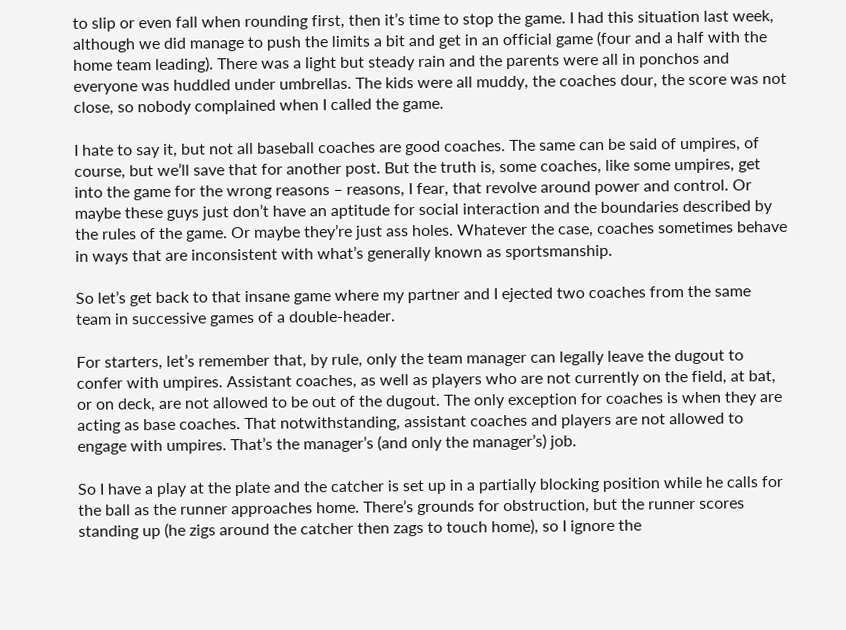to slip or even fall when rounding first, then it’s time to stop the game. I had this situation last week, although we did manage to push the limits a bit and get in an official game (four and a half with the home team leading). There was a light but steady rain and the parents were all in ponchos and everyone was huddled under umbrellas. The kids were all muddy, the coaches dour, the score was not close, so nobody complained when I called the game.

I hate to say it, but not all baseball coaches are good coaches. The same can be said of umpires, of course, but we’ll save that for another post. But the truth is, some coaches, like some umpires, get into the game for the wrong reasons – reasons, I fear, that revolve around power and control. Or maybe these guys just don’t have an aptitude for social interaction and the boundaries described by the rules of the game. Or maybe they’re just ass holes. Whatever the case, coaches sometimes behave in ways that are inconsistent with what’s generally known as sportsmanship.

So let’s get back to that insane game where my partner and I ejected two coaches from the same team in successive games of a double-header.

For starters, let’s remember that, by rule, only the team manager can legally leave the dugout to confer with umpires. Assistant coaches, as well as players who are not currently on the field, at bat, or on deck, are not allowed to be out of the dugout. The only exception for coaches is when they are acting as base coaches. That notwithstanding, assistant coaches and players are not allowed to engage with umpires. That’s the manager’s (and only the manager’s) job.

So I have a play at the plate and the catcher is set up in a partially blocking position while he calls for the ball as the runner approaches home. There’s grounds for obstruction, but the runner scores standing up (he zigs around the catcher then zags to touch home), so I ignore the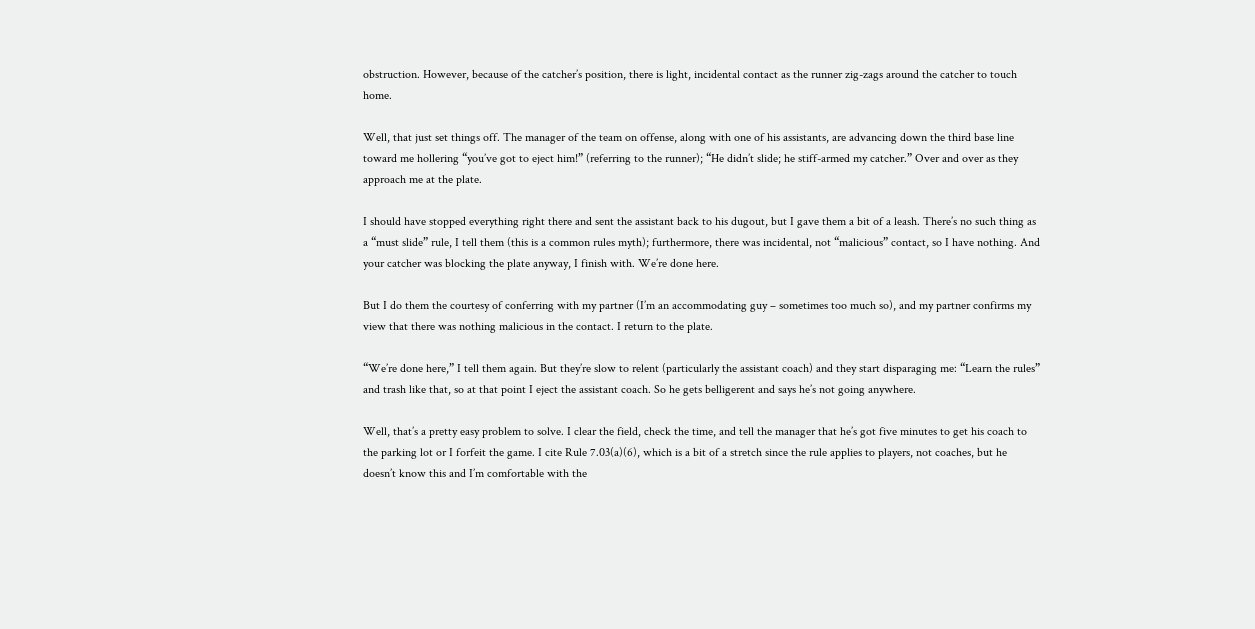obstruction. However, because of the catcher’s position, there is light, incidental contact as the runner zig-zags around the catcher to touch home.

Well, that just set things off. The manager of the team on offense, along with one of his assistants, are advancing down the third base line toward me hollering “you’ve got to eject him!” (referring to the runner); “He didn’t slide; he stiff-armed my catcher.” Over and over as they approach me at the plate.

I should have stopped everything right there and sent the assistant back to his dugout, but I gave them a bit of a leash. There’s no such thing as a “must slide” rule, I tell them (this is a common rules myth); furthermore, there was incidental, not “malicious” contact, so I have nothing. And your catcher was blocking the plate anyway, I finish with. We’re done here.

But I do them the courtesy of conferring with my partner (I’m an accommodating guy – sometimes too much so), and my partner confirms my view that there was nothing malicious in the contact. I return to the plate.

“We’re done here,” I tell them again. But they’re slow to relent (particularly the assistant coach) and they start disparaging me: “Learn the rules” and trash like that, so at that point I eject the assistant coach. So he gets belligerent and says he’s not going anywhere.

Well, that’s a pretty easy problem to solve. I clear the field, check the time, and tell the manager that he’s got five minutes to get his coach to the parking lot or I forfeit the game. I cite Rule 7.03(a)(6), which is a bit of a stretch since the rule applies to players, not coaches, but he doesn’t know this and I’m comfortable with the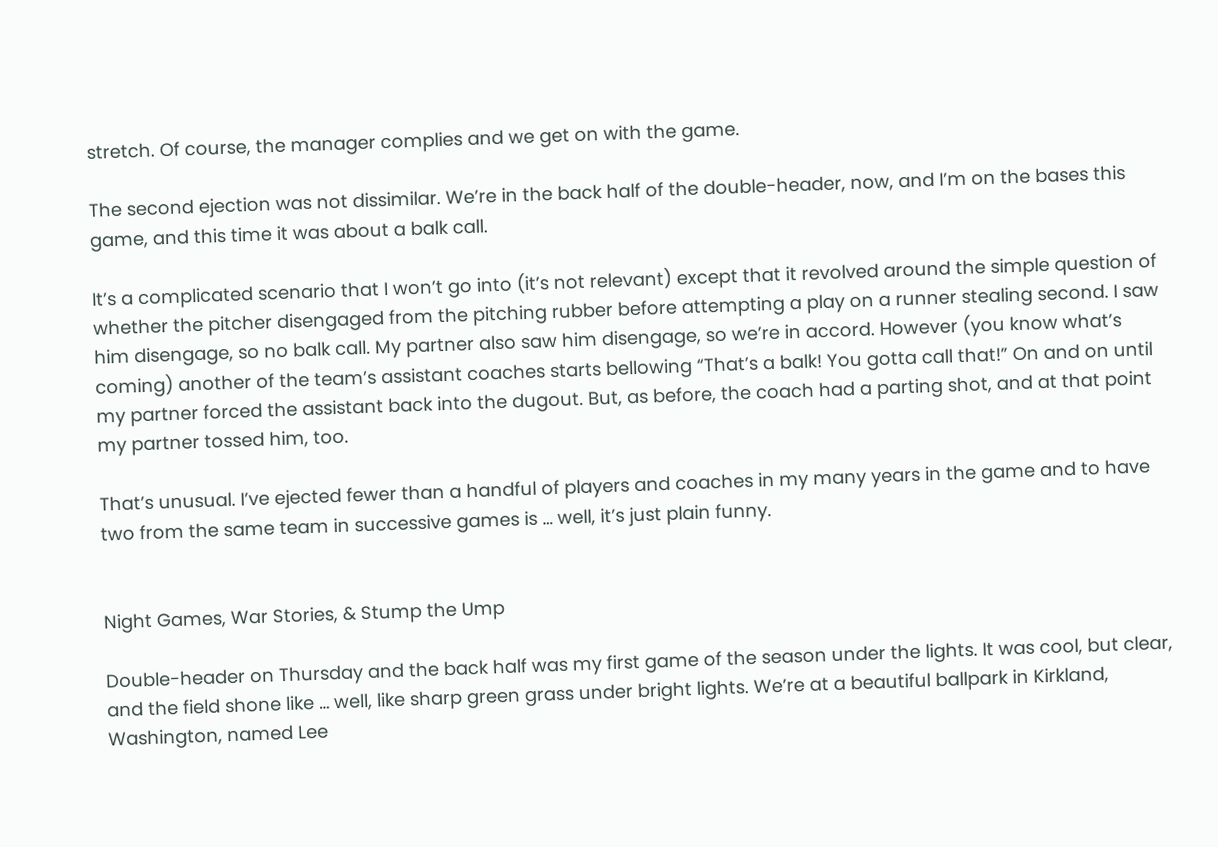stretch. Of course, the manager complies and we get on with the game.

The second ejection was not dissimilar. We’re in the back half of the double-header, now, and I’m on the bases this game, and this time it was about a balk call.

It’s a complicated scenario that I won’t go into (it’s not relevant) except that it revolved around the simple question of whether the pitcher disengaged from the pitching rubber before attempting a play on a runner stealing second. I saw him disengage, so no balk call. My partner also saw him disengage, so we’re in accord. However (you know what’s coming) another of the team’s assistant coaches starts bellowing “That’s a balk! You gotta call that!” On and on until my partner forced the assistant back into the dugout. But, as before, the coach had a parting shot, and at that point my partner tossed him, too.

That’s unusual. I’ve ejected fewer than a handful of players and coaches in my many years in the game and to have two from the same team in successive games is … well, it’s just plain funny.


Night Games, War Stories, & Stump the Ump

Double-header on Thursday and the back half was my first game of the season under the lights. It was cool, but clear, and the field shone like … well, like sharp green grass under bright lights. We’re at a beautiful ballpark in Kirkland, Washington, named Lee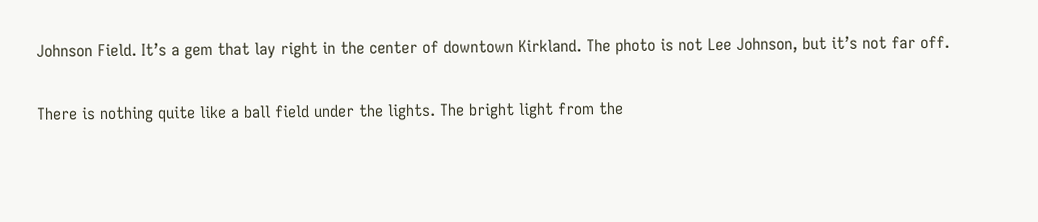Johnson Field. It’s a gem that lay right in the center of downtown Kirkland. The photo is not Lee Johnson, but it’s not far off.

There is nothing quite like a ball field under the lights. The bright light from the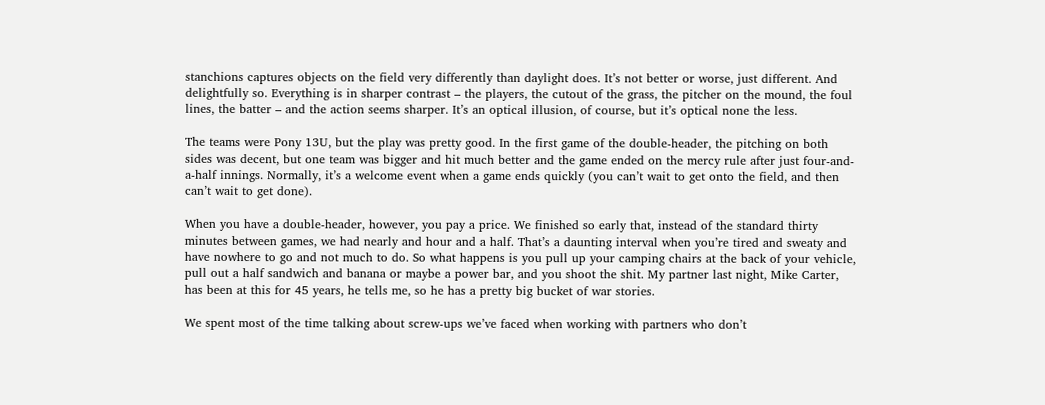stanchions captures objects on the field very differently than daylight does. It’s not better or worse, just different. And delightfully so. Everything is in sharper contrast – the players, the cutout of the grass, the pitcher on the mound, the foul lines, the batter – and the action seems sharper. It’s an optical illusion, of course, but it’s optical none the less.

The teams were Pony 13U, but the play was pretty good. In the first game of the double-header, the pitching on both sides was decent, but one team was bigger and hit much better and the game ended on the mercy rule after just four-and-a-half innings. Normally, it’s a welcome event when a game ends quickly (you can’t wait to get onto the field, and then can’t wait to get done).

When you have a double-header, however, you pay a price. We finished so early that, instead of the standard thirty minutes between games, we had nearly and hour and a half. That’s a daunting interval when you’re tired and sweaty and have nowhere to go and not much to do. So what happens is you pull up your camping chairs at the back of your vehicle, pull out a half sandwich and banana or maybe a power bar, and you shoot the shit. My partner last night, Mike Carter, has been at this for 45 years, he tells me, so he has a pretty big bucket of war stories.

We spent most of the time talking about screw-ups we’ve faced when working with partners who don’t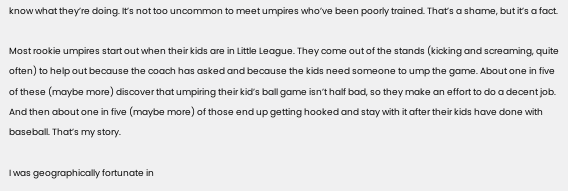know what they’re doing. It’s not too uncommon to meet umpires who’ve been poorly trained. That’s a shame, but it’s a fact.

Most rookie umpires start out when their kids are in Little League. They come out of the stands (kicking and screaming, quite often) to help out because the coach has asked and because the kids need someone to ump the game. About one in five of these (maybe more) discover that umpiring their kid’s ball game isn’t half bad, so they make an effort to do a decent job. And then about one in five (maybe more) of those end up getting hooked and stay with it after their kids have done with baseball. That’s my story.

I was geographically fortunate in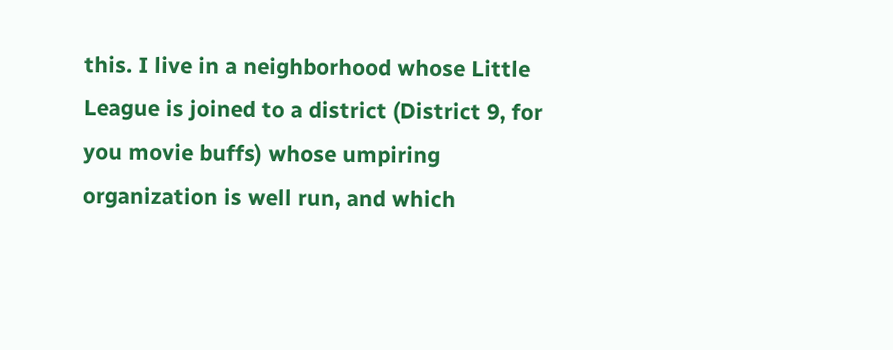this. I live in a neighborhood whose Little League is joined to a district (District 9, for you movie buffs) whose umpiring organization is well run, and which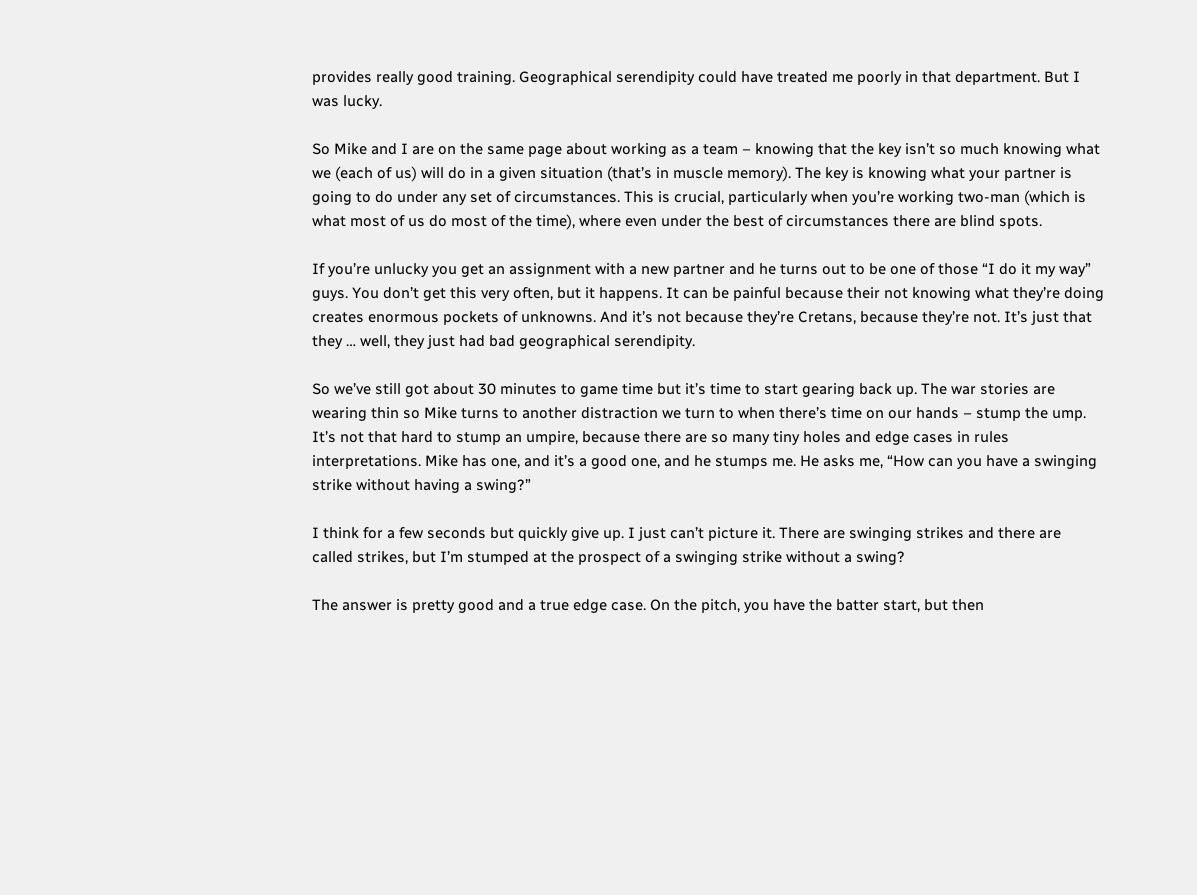provides really good training. Geographical serendipity could have treated me poorly in that department. But I was lucky.

So Mike and I are on the same page about working as a team – knowing that the key isn’t so much knowing what we (each of us) will do in a given situation (that’s in muscle memory). The key is knowing what your partner is going to do under any set of circumstances. This is crucial, particularly when you’re working two-man (which is what most of us do most of the time), where even under the best of circumstances there are blind spots.

If you’re unlucky you get an assignment with a new partner and he turns out to be one of those “I do it my way” guys. You don’t get this very often, but it happens. It can be painful because their not knowing what they’re doing creates enormous pockets of unknowns. And it’s not because they’re Cretans, because they’re not. It’s just that they … well, they just had bad geographical serendipity.

So we’ve still got about 30 minutes to game time but it’s time to start gearing back up. The war stories are wearing thin so Mike turns to another distraction we turn to when there’s time on our hands – stump the ump. It’s not that hard to stump an umpire, because there are so many tiny holes and edge cases in rules interpretations. Mike has one, and it’s a good one, and he stumps me. He asks me, “How can you have a swinging strike without having a swing?”

I think for a few seconds but quickly give up. I just can’t picture it. There are swinging strikes and there are called strikes, but I’m stumped at the prospect of a swinging strike without a swing?

The answer is pretty good and a true edge case. On the pitch, you have the batter start, but then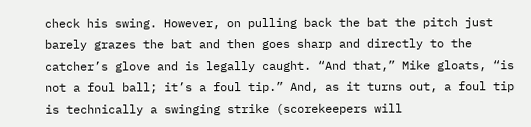check his swing. However, on pulling back the bat the pitch just barely grazes the bat and then goes sharp and directly to the catcher’s glove and is legally caught. “And that,” Mike gloats, “is not a foul ball; it’s a foul tip.” And, as it turns out, a foul tip is technically a swinging strike (scorekeepers will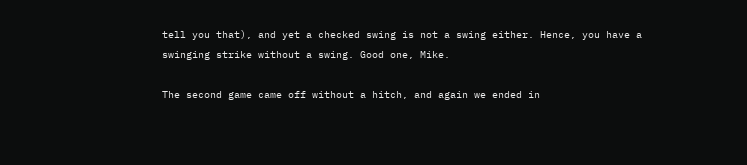tell you that), and yet a checked swing is not a swing either. Hence, you have a swinging strike without a swing. Good one, Mike.

The second game came off without a hitch, and again we ended in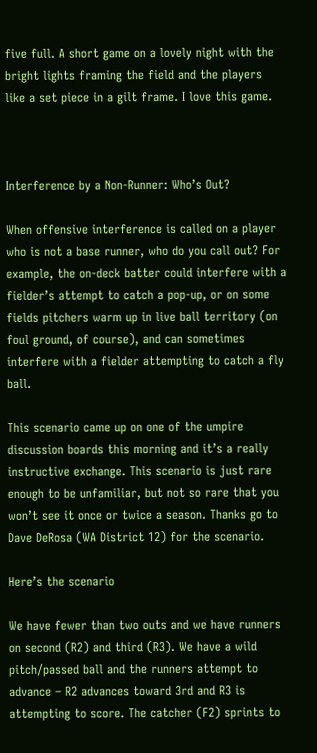five full. A short game on a lovely night with the bright lights framing the field and the players like a set piece in a gilt frame. I love this game.



Interference by a Non-Runner: Who’s Out?

When offensive interference is called on a player who is not a base runner, who do you call out? For example, the on-deck batter could interfere with a fielder’s attempt to catch a pop-up, or on some fields pitchers warm up in live ball territory (on foul ground, of course), and can sometimes interfere with a fielder attempting to catch a fly ball.

This scenario came up on one of the umpire discussion boards this morning and it’s a really instructive exchange. This scenario is just rare enough to be unfamiliar, but not so rare that you won’t see it once or twice a season. Thanks go to Dave DeRosa (WA District 12) for the scenario.

Here’s the scenario

We have fewer than two outs and we have runners on second (R2) and third (R3). We have a wild pitch/passed ball and the runners attempt to advance – R2 advances toward 3rd and R3 is attempting to score. The catcher (F2) sprints to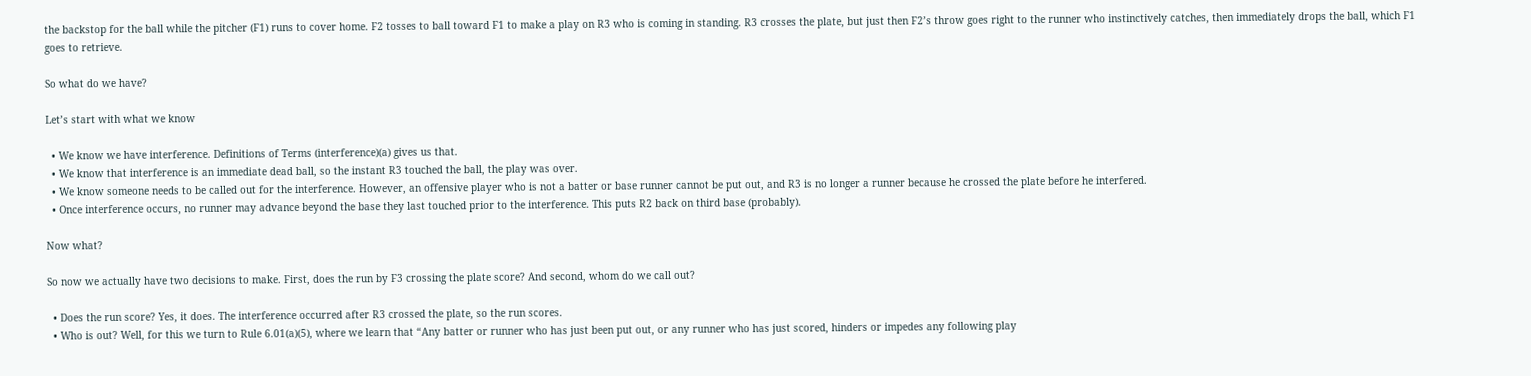the backstop for the ball while the pitcher (F1) runs to cover home. F2 tosses to ball toward F1 to make a play on R3 who is coming in standing. R3 crosses the plate, but just then F2’s throw goes right to the runner who instinctively catches, then immediately drops the ball, which F1 goes to retrieve.

So what do we have?

Let’s start with what we know

  • We know we have interference. Definitions of Terms (interference)(a) gives us that.
  • We know that interference is an immediate dead ball, so the instant R3 touched the ball, the play was over.
  • We know someone needs to be called out for the interference. However, an offensive player who is not a batter or base runner cannot be put out, and R3 is no longer a runner because he crossed the plate before he interfered.
  • Once interference occurs, no runner may advance beyond the base they last touched prior to the interference. This puts R2 back on third base (probably).

Now what?

So now we actually have two decisions to make. First, does the run by F3 crossing the plate score? And second, whom do we call out?

  • Does the run score? Yes, it does. The interference occurred after R3 crossed the plate, so the run scores.
  • Who is out? Well, for this we turn to Rule 6.01(a)(5), where we learn that “Any batter or runner who has just been put out, or any runner who has just scored, hinders or impedes any following play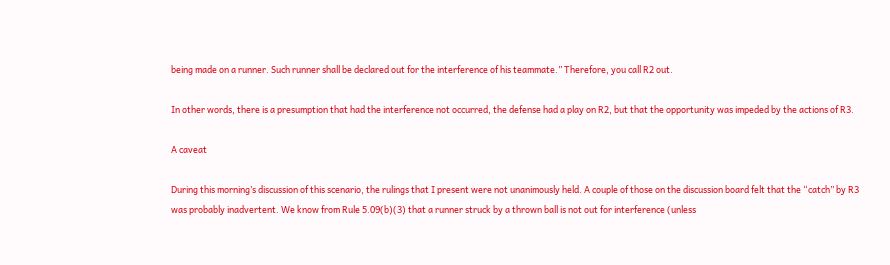being made on a runner. Such runner shall be declared out for the interference of his teammate.” Therefore, you call R2 out.

In other words, there is a presumption that had the interference not occurred, the defense had a play on R2, but that the opportunity was impeded by the actions of R3.

A caveat

During this morning’s discussion of this scenario, the rulings that I present were not unanimously held. A couple of those on the discussion board felt that the “catch” by R3 was probably inadvertent. We know from Rule 5.09(b)(3) that a runner struck by a thrown ball is not out for interference (unless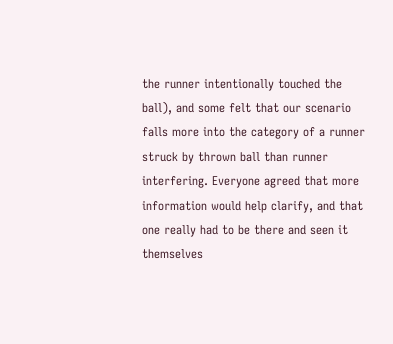the runner intentionally touched the ball), and some felt that our scenario falls more into the category of a runner struck by thrown ball than runner interfering. Everyone agreed that more information would help clarify, and that one really had to be there and seen it themselves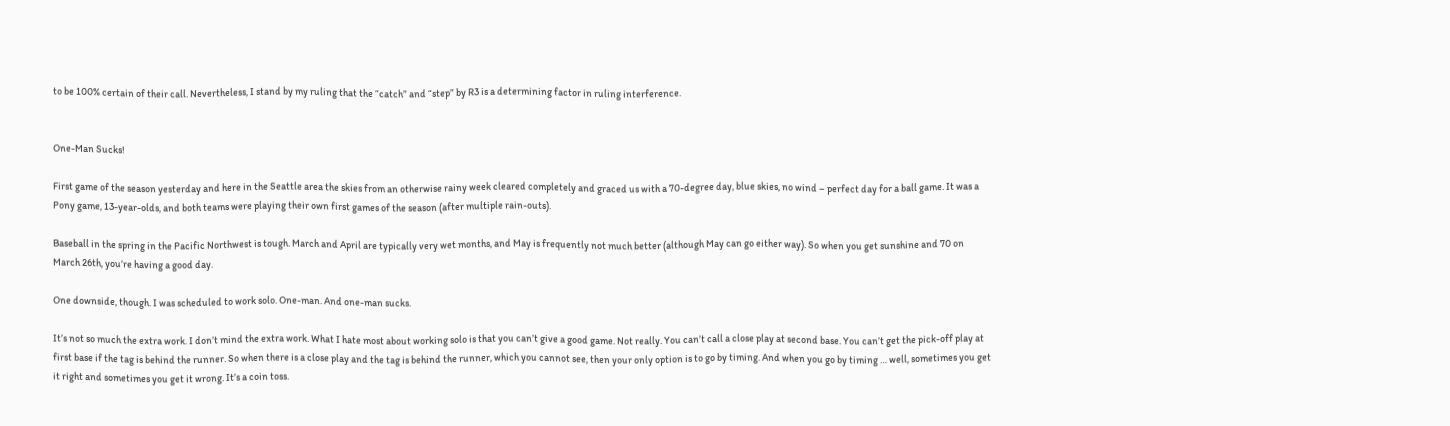to be 100% certain of their call. Nevertheless, I stand by my ruling that the “catch” and “step” by R3 is a determining factor in ruling interference.


One-Man Sucks!

First game of the season yesterday and here in the Seattle area the skies from an otherwise rainy week cleared completely and graced us with a 70-degree day, blue skies, no wind – perfect day for a ball game. It was a Pony game, 13-year-olds, and both teams were playing their own first games of the season (after multiple rain-outs).

Baseball in the spring in the Pacific Northwest is tough. March and April are typically very wet months, and May is frequently not much better (although May can go either way). So when you get sunshine and 70 on March 26th, you’re having a good day.

One downside, though. I was scheduled to work solo. One-man. And one-man sucks.

It’s not so much the extra work. I don’t mind the extra work. What I hate most about working solo is that you can’t give a good game. Not really. You can’t call a close play at second base. You can’t get the pick-off play at first base if the tag is behind the runner. So when there is a close play and the tag is behind the runner, which you cannot see, then your only option is to go by timing. And when you go by timing … well, sometimes you get it right and sometimes you get it wrong. It’s a coin toss.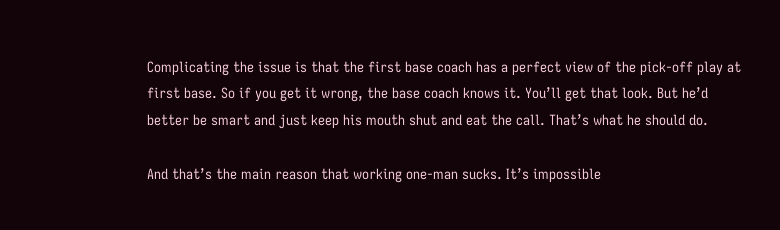Complicating the issue is that the first base coach has a perfect view of the pick-off play at first base. So if you get it wrong, the base coach knows it. You’ll get that look. But he’d better be smart and just keep his mouth shut and eat the call. That’s what he should do.

And that’s the main reason that working one-man sucks. It’s impossible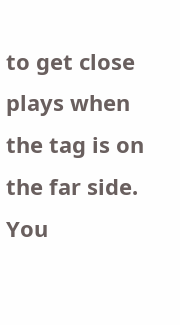to get close plays when the tag is on the far side. You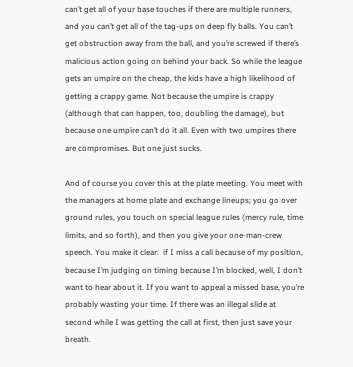can’t get all of your base touches if there are multiple runners, and you can’t get all of the tag-ups on deep fly balls. You can’t get obstruction away from the ball, and you’re screwed if there’s malicious action going on behind your back. So while the league gets an umpire on the cheap, the kids have a high likelihood of getting a crappy game. Not because the umpire is crappy (although that can happen, too, doubling the damage), but because one umpire can’t do it all. Even with two umpires there are compromises. But one just sucks.

And of course you cover this at the plate meeting. You meet with the managers at home plate and exchange lineups; you go over ground rules, you touch on special league rules (mercy rule, time limits, and so forth), and then you give your one-man-crew speech. You make it clear:  if I miss a call because of my position, because I’m judging on timing because I’m blocked, well, I don’t want to hear about it. If you want to appeal a missed base, you’re probably wasting your time. If there was an illegal slide at second while I was getting the call at first, then just save your breath.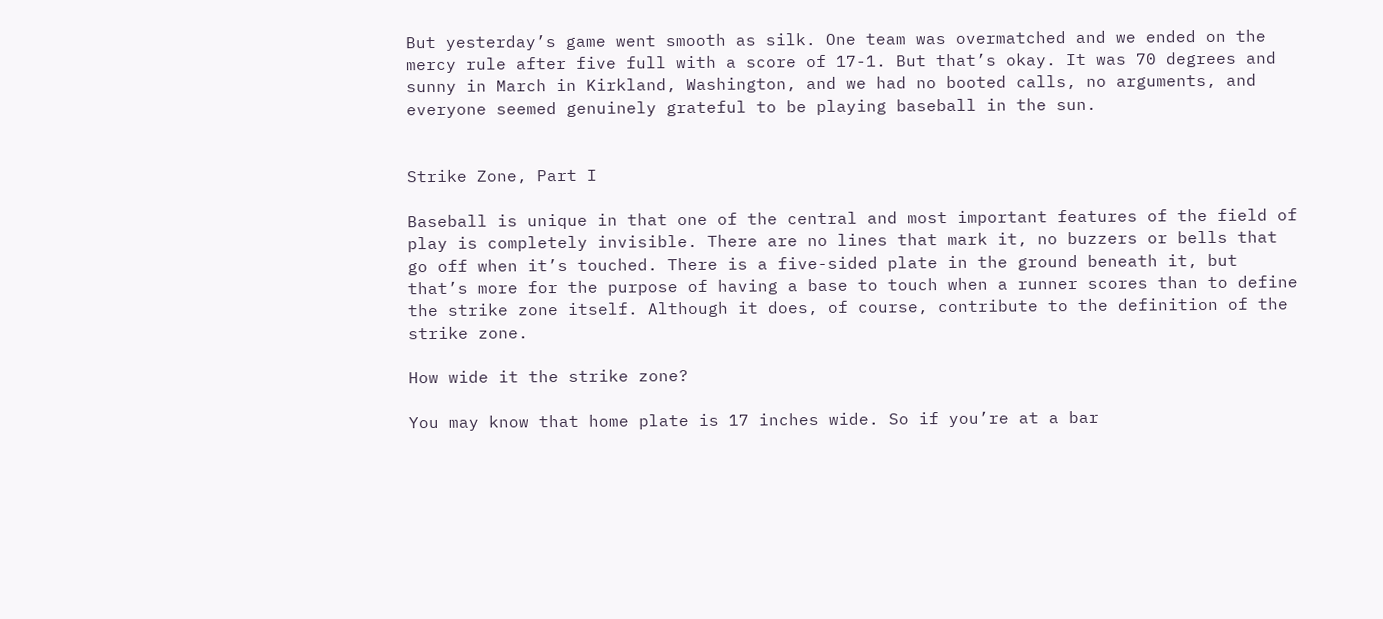But yesterday’s game went smooth as silk. One team was overmatched and we ended on the mercy rule after five full with a score of 17-1. But that’s okay. It was 70 degrees and sunny in March in Kirkland, Washington, and we had no booted calls, no arguments, and everyone seemed genuinely grateful to be playing baseball in the sun.


Strike Zone, Part I

Baseball is unique in that one of the central and most important features of the field of play is completely invisible. There are no lines that mark it, no buzzers or bells that go off when it’s touched. There is a five-sided plate in the ground beneath it, but that’s more for the purpose of having a base to touch when a runner scores than to define the strike zone itself. Although it does, of course, contribute to the definition of the strike zone.

How wide it the strike zone?

You may know that home plate is 17 inches wide. So if you’re at a bar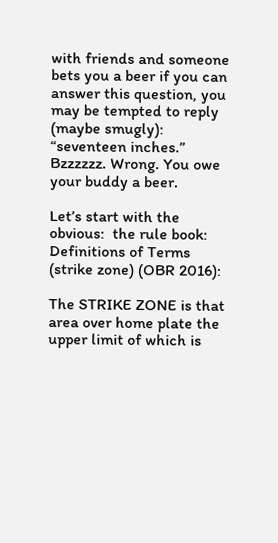with friends and someone bets you a beer if you can answer this question, you may be tempted to reply (maybe smugly): “seventeen inches.” Bzzzzzz. Wrong. You owe your buddy a beer.

Let’s start with the obvious:  the rule book: Definitions of Terms (strike zone) (OBR 2016):

The STRIKE ZONE is that area over home plate the upper limit of which is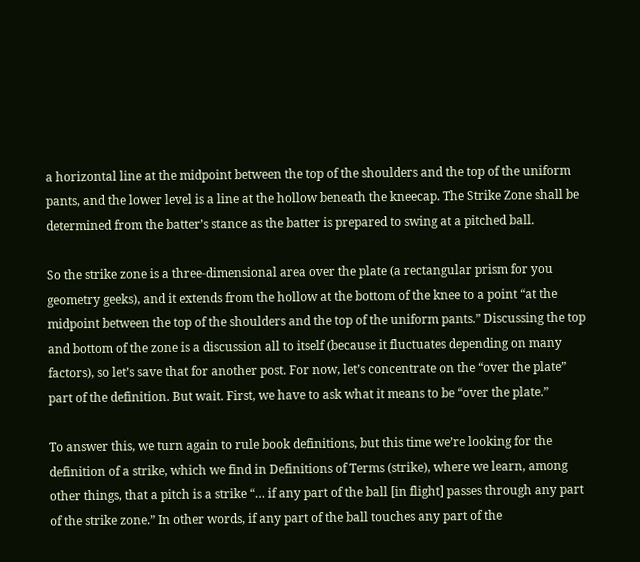a horizontal line at the midpoint between the top of the shoulders and the top of the uniform pants, and the lower level is a line at the hollow beneath the kneecap. The Strike Zone shall be determined from the batter’s stance as the batter is prepared to swing at a pitched ball.

So the strike zone is a three-dimensional area over the plate (a rectangular prism for you geometry geeks), and it extends from the hollow at the bottom of the knee to a point “at the midpoint between the top of the shoulders and the top of the uniform pants.” Discussing the top and bottom of the zone is a discussion all to itself (because it fluctuates depending on many factors), so let’s save that for another post. For now, let’s concentrate on the “over the plate” part of the definition. But wait. First, we have to ask what it means to be “over the plate.”

To answer this, we turn again to rule book definitions, but this time we’re looking for the definition of a strike, which we find in Definitions of Terms (strike), where we learn, among other things, that a pitch is a strike “… if any part of the ball [in flight] passes through any part of the strike zone.” In other words, if any part of the ball touches any part of the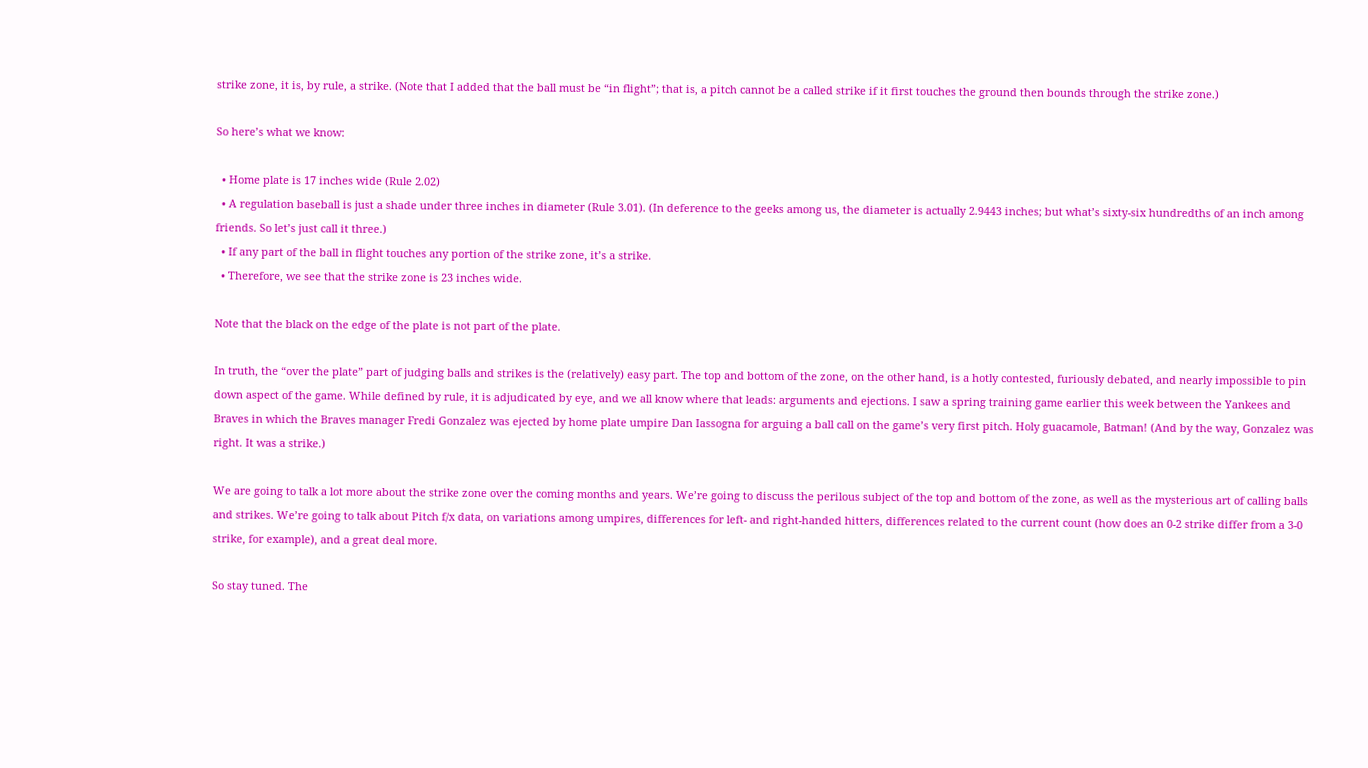strike zone, it is, by rule, a strike. (Note that I added that the ball must be “in flight”; that is, a pitch cannot be a called strike if it first touches the ground then bounds through the strike zone.)

So here’s what we know:

  • Home plate is 17 inches wide (Rule 2.02)
  • A regulation baseball is just a shade under three inches in diameter (Rule 3.01). (In deference to the geeks among us, the diameter is actually 2.9443 inches; but what’s sixty-six hundredths of an inch among friends. So let’s just call it three.)
  • If any part of the ball in flight touches any portion of the strike zone, it’s a strike.
  • Therefore, we see that the strike zone is 23 inches wide.

Note that the black on the edge of the plate is not part of the plate.

In truth, the “over the plate” part of judging balls and strikes is the (relatively) easy part. The top and bottom of the zone, on the other hand, is a hotly contested, furiously debated, and nearly impossible to pin down aspect of the game. While defined by rule, it is adjudicated by eye, and we all know where that leads: arguments and ejections. I saw a spring training game earlier this week between the Yankees and Braves in which the Braves manager Fredi Gonzalez was ejected by home plate umpire Dan Iassogna for arguing a ball call on the game’s very first pitch. Holy guacamole, Batman! (And by the way, Gonzalez was right. It was a strike.)

We are going to talk a lot more about the strike zone over the coming months and years. We’re going to discuss the perilous subject of the top and bottom of the zone, as well as the mysterious art of calling balls and strikes. We’re going to talk about Pitch f/x data, on variations among umpires, differences for left- and right-handed hitters, differences related to the current count (how does an 0-2 strike differ from a 3-0 strike, for example), and a great deal more.

So stay tuned. The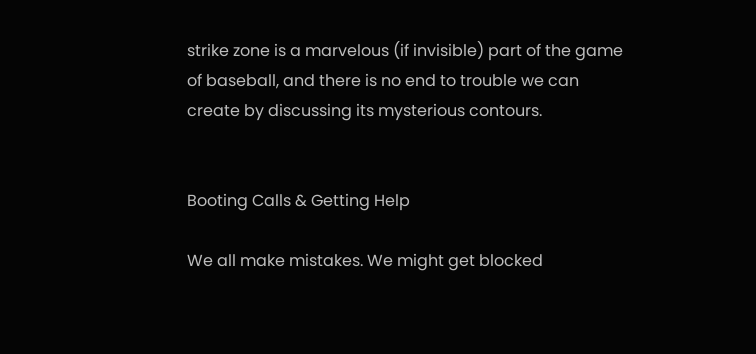strike zone is a marvelous (if invisible) part of the game of baseball, and there is no end to trouble we can create by discussing its mysterious contours.


Booting Calls & Getting Help

We all make mistakes. We might get blocked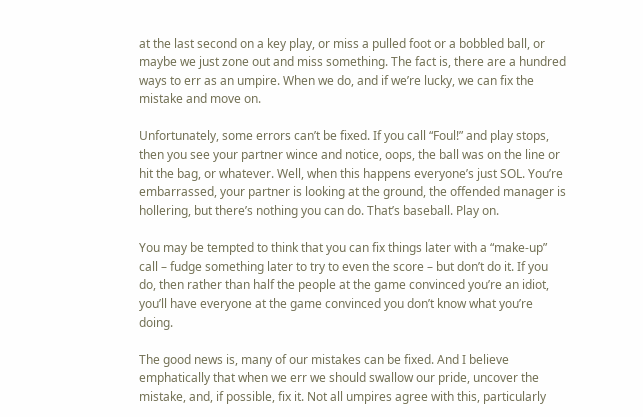at the last second on a key play, or miss a pulled foot or a bobbled ball, or maybe we just zone out and miss something. The fact is, there are a hundred ways to err as an umpire. When we do, and if we’re lucky, we can fix the mistake and move on.

Unfortunately, some errors can’t be fixed. If you call “Foul!” and play stops, then you see your partner wince and notice, oops, the ball was on the line or hit the bag, or whatever. Well, when this happens everyone’s just SOL. You’re embarrassed, your partner is looking at the ground, the offended manager is hollering, but there’s nothing you can do. That’s baseball. Play on.

You may be tempted to think that you can fix things later with a “make-up” call – fudge something later to try to even the score – but don’t do it. If you do, then rather than half the people at the game convinced you’re an idiot, you’ll have everyone at the game convinced you don’t know what you’re doing.

The good news is, many of our mistakes can be fixed. And I believe emphatically that when we err we should swallow our pride, uncover the mistake, and, if possible, fix it. Not all umpires agree with this, particularly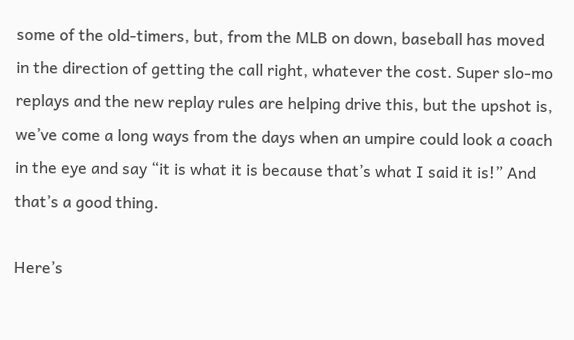some of the old-timers, but, from the MLB on down, baseball has moved in the direction of getting the call right, whatever the cost. Super slo-mo replays and the new replay rules are helping drive this, but the upshot is, we’ve come a long ways from the days when an umpire could look a coach in the eye and say “it is what it is because that’s what I said it is!” And that’s a good thing.

Here’s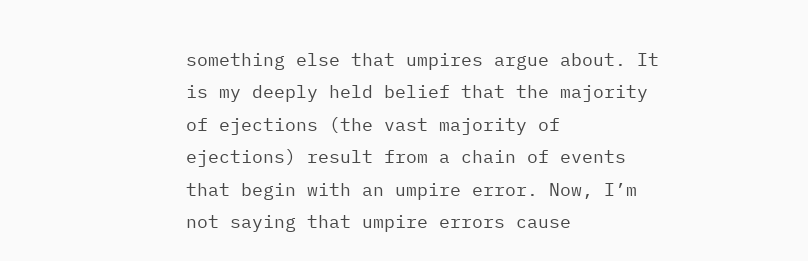something else that umpires argue about. It is my deeply held belief that the majority of ejections (the vast majority of ejections) result from a chain of events that begin with an umpire error. Now, I’m not saying that umpire errors cause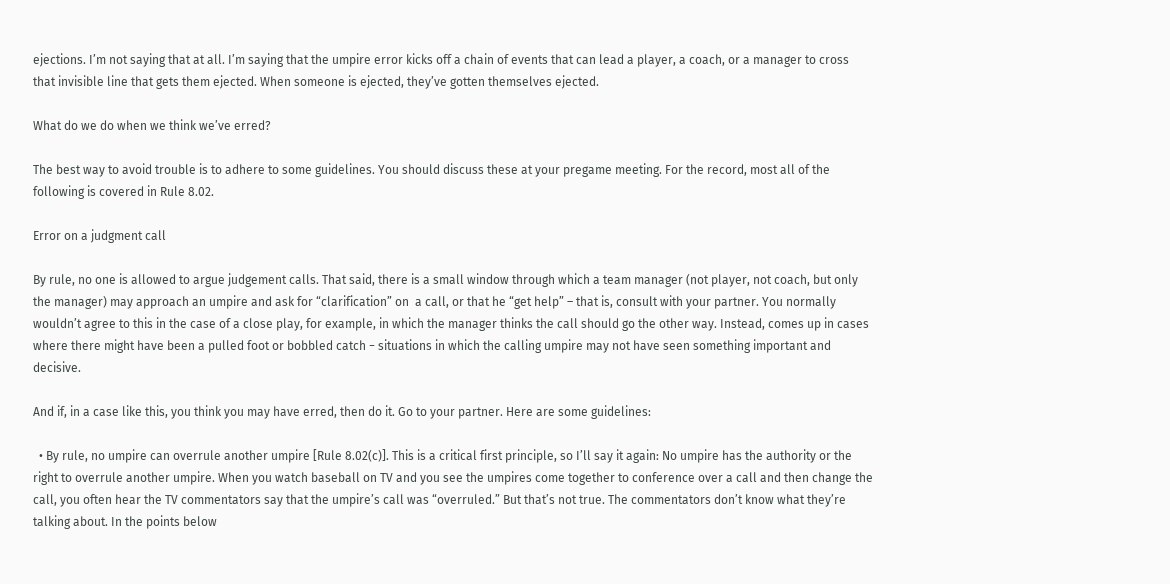ejections. I’m not saying that at all. I’m saying that the umpire error kicks off a chain of events that can lead a player, a coach, or a manager to cross that invisible line that gets them ejected. When someone is ejected, they’ve gotten themselves ejected.

What do we do when we think we’ve erred?

The best way to avoid trouble is to adhere to some guidelines. You should discuss these at your pregame meeting. For the record, most all of the following is covered in Rule 8.02.

Error on a judgment call

By rule, no one is allowed to argue judgement calls. That said, there is a small window through which a team manager (not player, not coach, but only the manager) may approach an umpire and ask for “clarification” on  a call, or that he “get help” – that is, consult with your partner. You normally wouldn’t agree to this in the case of a close play, for example, in which the manager thinks the call should go the other way. Instead, comes up in cases where there might have been a pulled foot or bobbled catch − situations in which the calling umpire may not have seen something important and decisive.

And if, in a case like this, you think you may have erred, then do it. Go to your partner. Here are some guidelines:

  • By rule, no umpire can overrule another umpire [Rule 8.02(c)]. This is a critical first principle, so I’ll say it again: No umpire has the authority or the right to overrule another umpire. When you watch baseball on TV and you see the umpires come together to conference over a call and then change the call, you often hear the TV commentators say that the umpire’s call was “overruled.” But that’s not true. The commentators don’t know what they’re talking about. In the points below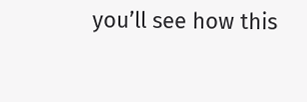you’ll see how this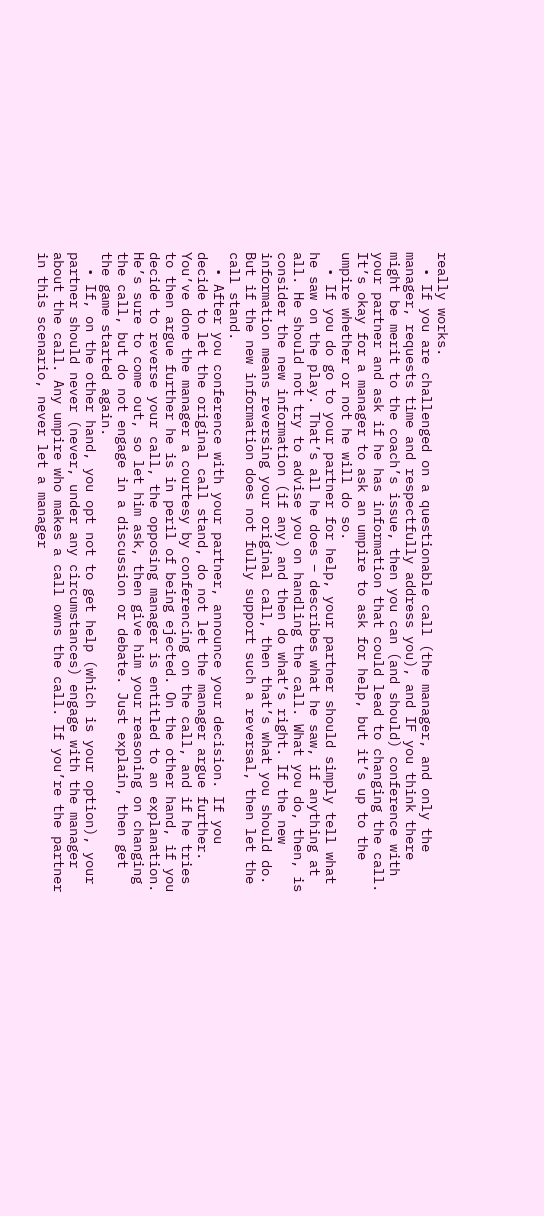really works.
  • If you are challenged on a questionable call (the manager, and only the manager, requests time and respectfully address you), and IF you think there might be merit to the coach’s issue, then you can (and should) conference with your partner and ask if he has information that could lead to changing the call. It’s okay for a manager to ask an umpire to ask for help, but it’s up to the umpire whether or not he will do so.
  • If you do go to your partner for help, your partner should simply tell what he saw on the play. That’s all he does − describes what he saw, if anything at all. He should not try to advise you on handling the call. What you do, then, is consider the new information (if any) and then do what’s right. If the new information means reversing your original call, then that’s what you should do. But if the new information does not fully support such a reversal, then let the call stand.
  • After you conference with your partner, announce your decision. If you decide to let the original call stand, do not let the manager argue further. You’ve done the manager a courtesy by conferencing on the call, and if he tries to then argue further he is in peril of being ejected. On the other hand, if you decide to reverse your call, the opposing manager is entitled to an explanation. He’s sure to come out, so let him ask, then give him your reasoning on changing the call, but do not engage in a discussion or debate. Just explain, then get the game started again.
  • If, on the other hand, you opt not to get help (which is your option), your partner should never (never, under any circumstances) engage with the manager about the call. Any umpire who makes a call owns the call. If you’re the partner in this scenario, never let a manager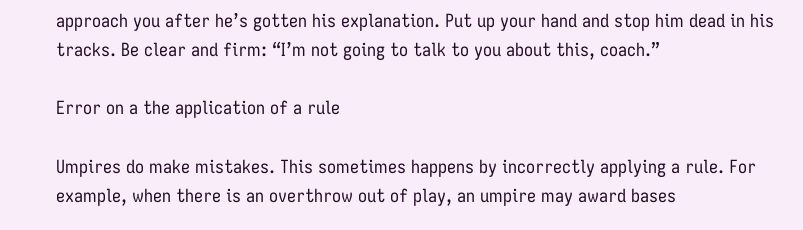approach you after he’s gotten his explanation. Put up your hand and stop him dead in his tracks. Be clear and firm: “I’m not going to talk to you about this, coach.”

Error on a the application of a rule

Umpires do make mistakes. This sometimes happens by incorrectly applying a rule. For example, when there is an overthrow out of play, an umpire may award bases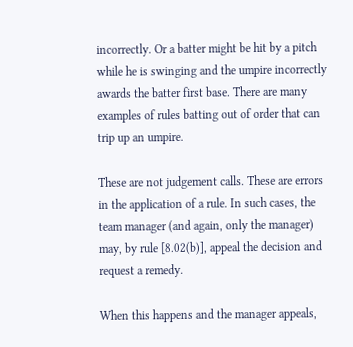incorrectly. Or a batter might be hit by a pitch while he is swinging and the umpire incorrectly awards the batter first base. There are many examples of rules batting out of order that can trip up an umpire.

These are not judgement calls. These are errors in the application of a rule. In such cases, the team manager (and again, only the manager) may, by rule [8.02(b)], appeal the decision and request a remedy.

When this happens and the manager appeals,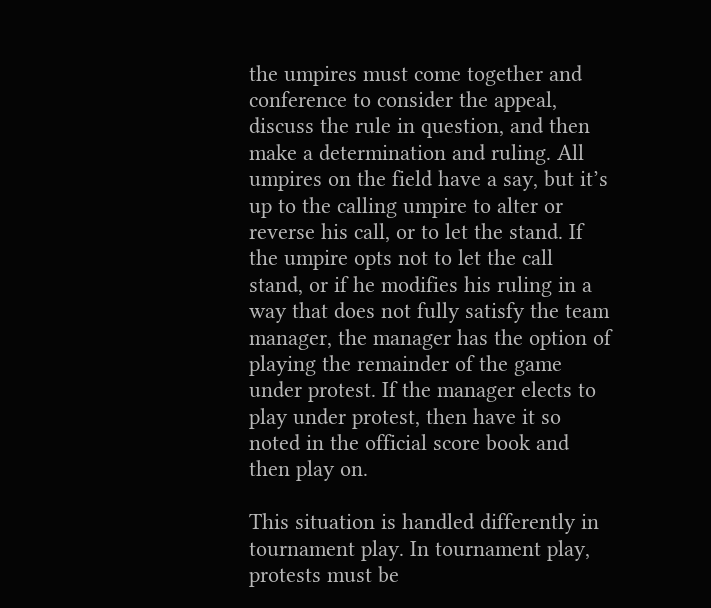the umpires must come together and conference to consider the appeal, discuss the rule in question, and then make a determination and ruling. All umpires on the field have a say, but it’s up to the calling umpire to alter or reverse his call, or to let the stand. If the umpire opts not to let the call stand, or if he modifies his ruling in a way that does not fully satisfy the team manager, the manager has the option of playing the remainder of the game under protest. If the manager elects to play under protest, then have it so noted in the official score book and then play on.

This situation is handled differently in tournament play. In tournament play, protests must be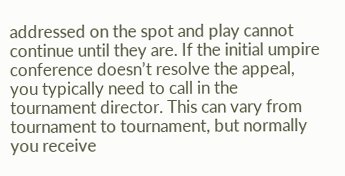addressed on the spot and play cannot continue until they are. If the initial umpire conference doesn’t resolve the appeal, you typically need to call in the tournament director. This can vary from tournament to tournament, but normally you receive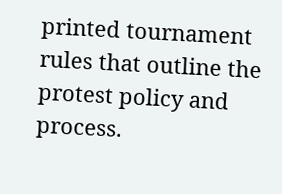printed tournament rules that outline the protest policy and process.